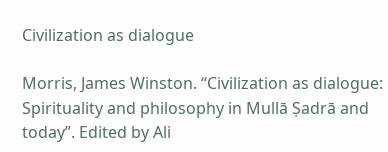Civilization as dialogue

Morris, James Winston. “Civilization as dialogue: Spirituality and philosophy in Mullā Ṣadrā and today”. Edited by Ali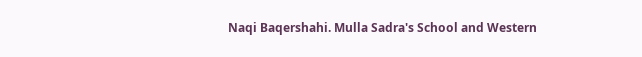Naqi Baqershahi. Mulla Sadra's School and Western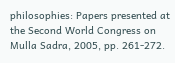philosophies: Papers presented at the Second World Congress on Mulla Sadra, 2005, pp. 261-272.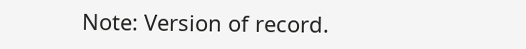Note: Version of record.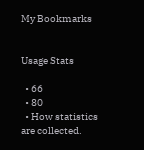My Bookmarks


Usage Stats

  • 66
  • 80
  • How statistics are collected.